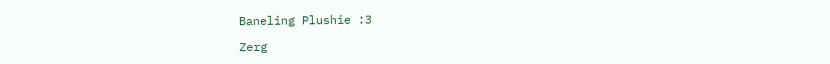Baneling Plushie :3

Zerg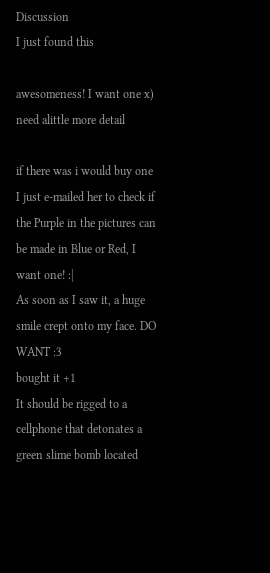Discussion
I just found this

awesomeness! I want one x)
need alittle more detail

if there was i would buy one
I just e-mailed her to check if the Purple in the pictures can be made in Blue or Red, I want one! :|
As soon as I saw it, a huge smile crept onto my face. DO WANT :3
bought it +1
It should be rigged to a cellphone that detonates a green slime bomb located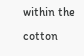within the cotton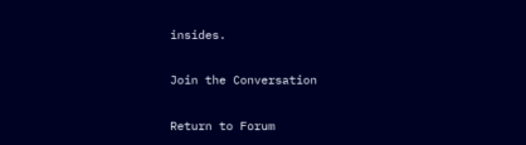insides.

Join the Conversation

Return to Forum